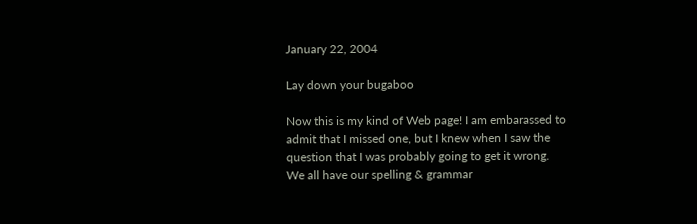January 22, 2004

Lay down your bugaboo

Now this is my kind of Web page! I am embarassed to admit that I missed one, but I knew when I saw the question that I was probably going to get it wrong. We all have our spelling & grammar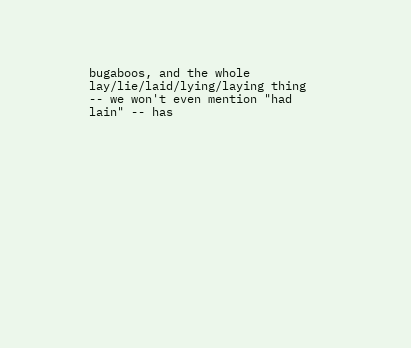bugaboos, and the whole lay/lie/laid/lying/laying thing -- we won't even mention "had lain" -- has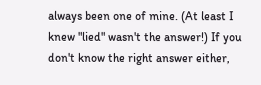always been one of mine. (At least I knew "lied" wasn't the answer!) If you don't know the right answer either,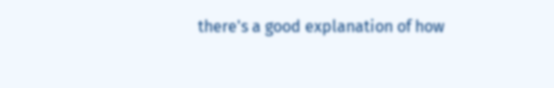there's a good explanation of how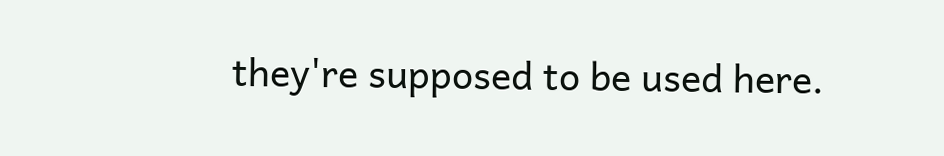they're supposed to be used here.